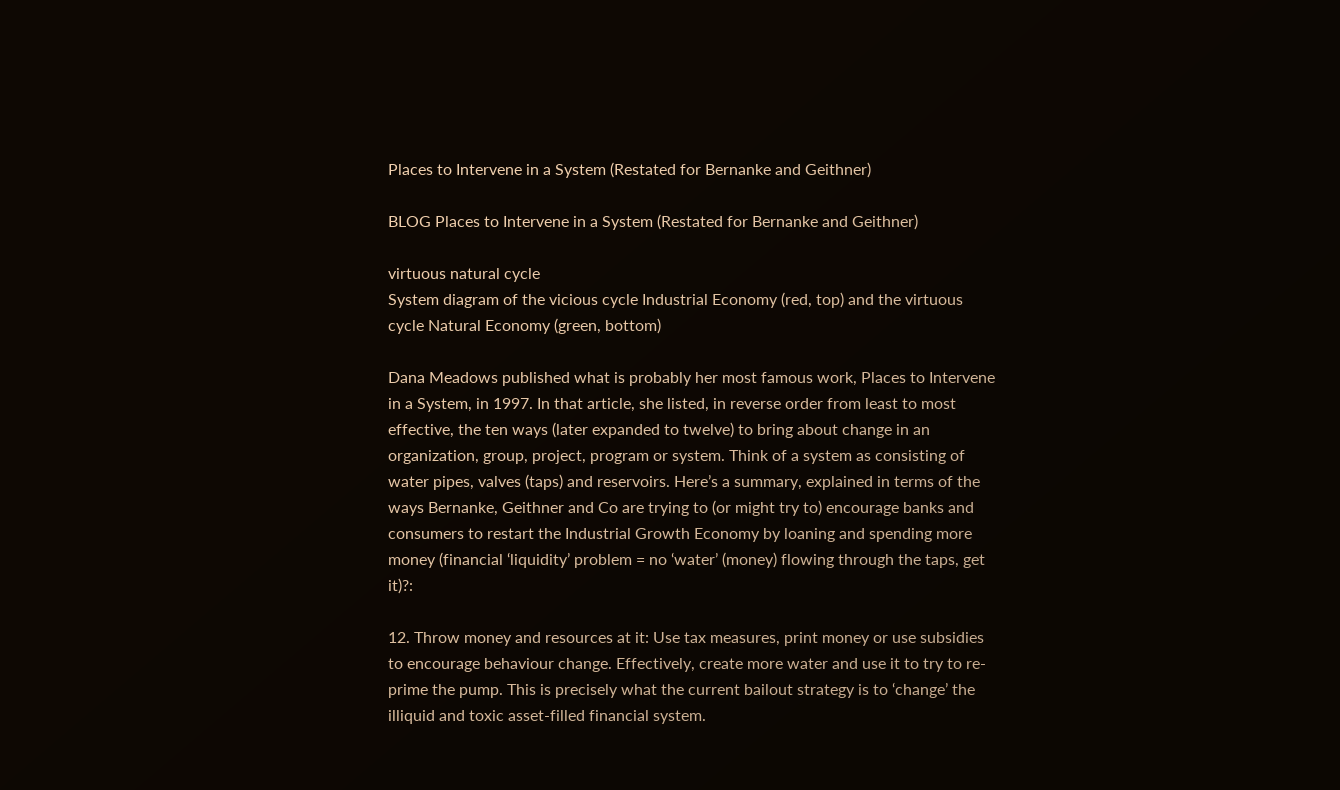Places to Intervene in a System (Restated for Bernanke and Geithner)

BLOG Places to Intervene in a System (Restated for Bernanke and Geithner)

virtuous natural cycle
System diagram of the vicious cycle Industrial Economy (red, top) and the virtuous cycle Natural Economy (green, bottom)

Dana Meadows published what is probably her most famous work, Places to Intervene in a System, in 1997. In that article, she listed, in reverse order from least to most effective, the ten ways (later expanded to twelve) to bring about change in an organization, group, project, program or system. Think of a system as consisting of water pipes, valves (taps) and reservoirs. Here’s a summary, explained in terms of the ways Bernanke, Geithner and Co are trying to (or might try to) encourage banks and consumers to restart the Industrial Growth Economy by loaning and spending more money (financial ‘liquidity’ problem = no ‘water’ (money) flowing through the taps, get it)?:

12. Throw money and resources at it: Use tax measures, print money or use subsidies to encourage behaviour change. Effectively, create more water and use it to try to re-prime the pump. This is precisely what the current bailout strategy is to ‘change’ the illiquid and toxic asset-filled financial system.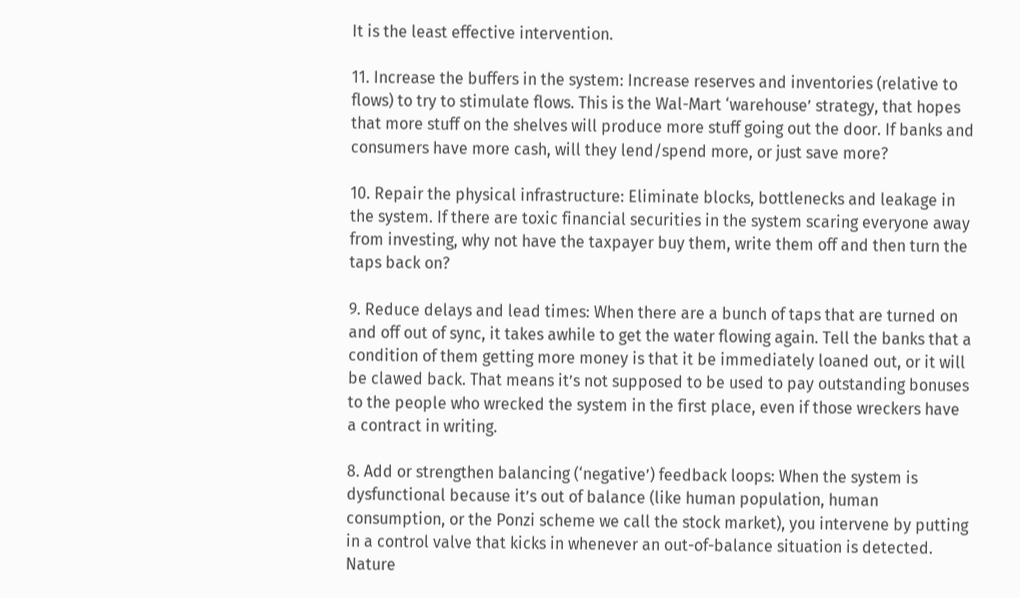It is the least effective intervention.

11. Increase the buffers in the system: Increase reserves and inventories (relative to flows) to try to stimulate flows. This is the Wal-Mart ‘warehouse’ strategy, that hopes that more stuff on the shelves will produce more stuff going out the door. If banks and consumers have more cash, will they lend/spend more, or just save more?

10. Repair the physical infrastructure: Eliminate blocks, bottlenecks and leakage in the system. If there are toxic financial securities in the system scaring everyone away from investing, why not have the taxpayer buy them, write them off and then turn the taps back on?

9. Reduce delays and lead times: When there are a bunch of taps that are turned on and off out of sync, it takes awhile to get the water flowing again. Tell the banks that a condition of them getting more money is that it be immediately loaned out, or it will be clawed back. That means it’s not supposed to be used to pay outstanding bonuses to the people who wrecked the system in the first place, even if those wreckers have a contract in writing.

8. Add or strengthen balancing (‘negative’) feedback loops: When the system is dysfunctional because it’s out of balance (like human population, human consumption, or the Ponzi scheme we call the stock market), you intervene by putting in a control valve that kicks in whenever an out-of-balance situation is detected. Nature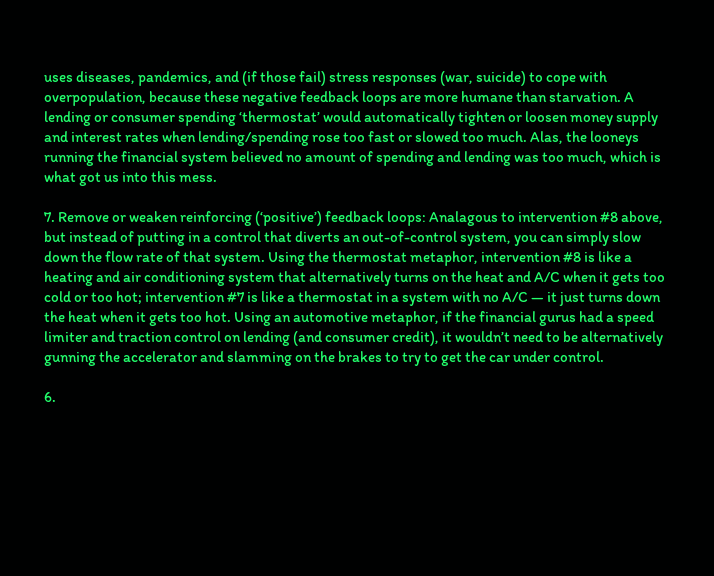uses diseases, pandemics, and (if those fail) stress responses (war, suicide) to cope with overpopulation, because these negative feedback loops are more humane than starvation. A lending or consumer spending ‘thermostat’ would automatically tighten or loosen money supply and interest rates when lending/spending rose too fast or slowed too much. Alas, the looneys running the financial system believed no amount of spending and lending was too much, which is what got us into this mess.

7. Remove or weaken reinforcing (‘positive’) feedback loops: Analagous to intervention #8 above, but instead of putting in a control that diverts an out-of-control system, you can simply slow down the flow rate of that system. Using the thermostat metaphor, intervention #8 is like a heating and air conditioning system that alternatively turns on the heat and A/C when it gets too cold or too hot; intervention #7 is like a thermostat in a system with no A/C — it just turns down the heat when it gets too hot. Using an automotive metaphor, if the financial gurus had a speed limiter and traction control on lending (and consumer credit), it wouldn’t need to be alternatively gunning the accelerator and slamming on the brakes to try to get the car under control.

6.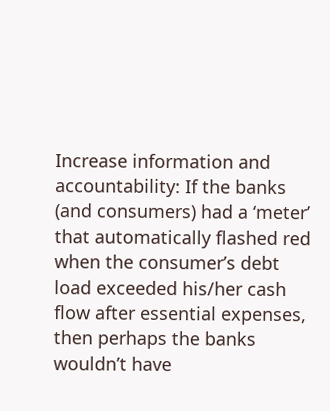Increase information and accountability: If the banks (and consumers) had a ‘meter’ that automatically flashed red when the consumer’s debt load exceeded his/her cash flow after essential expenses, then perhaps the banks wouldn’t have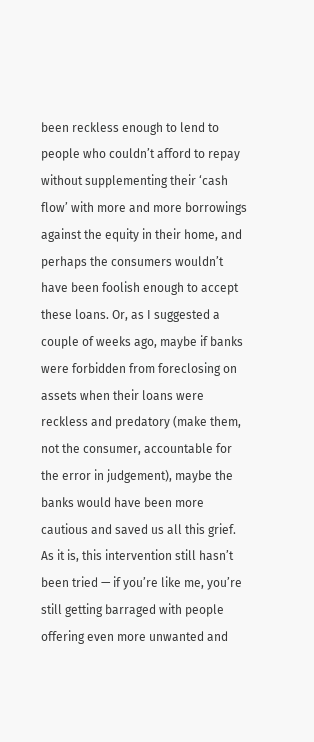been reckless enough to lend to people who couldn’t afford to repay without supplementing their ‘cash flow’ with more and more borrowings against the equity in their home, and perhaps the consumers wouldn’t have been foolish enough to accept these loans. Or, as I suggested a couple of weeks ago, maybe if banks were forbidden from foreclosing on assets when their loans were reckless and predatory (make them, not the consumer, accountable for the error in judgement), maybe the banks would have been more cautious and saved us all this grief. As it is, this intervention still hasn’t been tried — if you’re like me, you’re still getting barraged with people offering even more unwanted and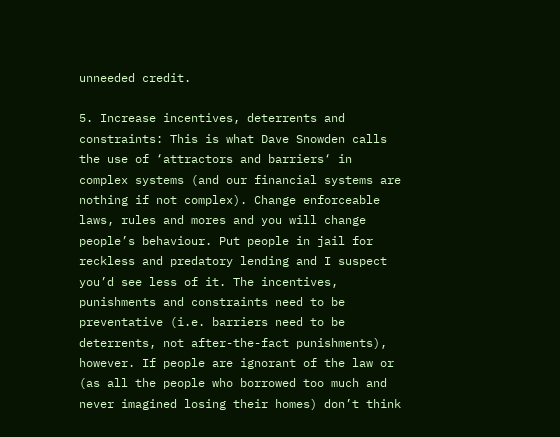unneeded credit.

5. Increase incentives, deterrents and constraints: This is what Dave Snowden calls the use of ‘attractors and barriers‘ in complex systems (and our financial systems are nothing if not complex). Change enforceable laws, rules and mores and you will change people’s behaviour. Put people in jail for reckless and predatory lending and I suspect you’d see less of it. The incentives, punishments and constraints need to be preventative (i.e. barriers need to be deterrents, not after-the-fact punishments), however. If people are ignorant of the law or (as all the people who borrowed too much and never imagined losing their homes) don’t think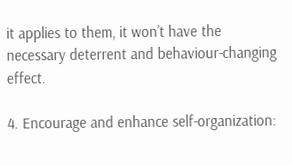it applies to them, it won’t have the necessary deterrent and behaviour-changing effect.

4. Encourage and enhance self-organization: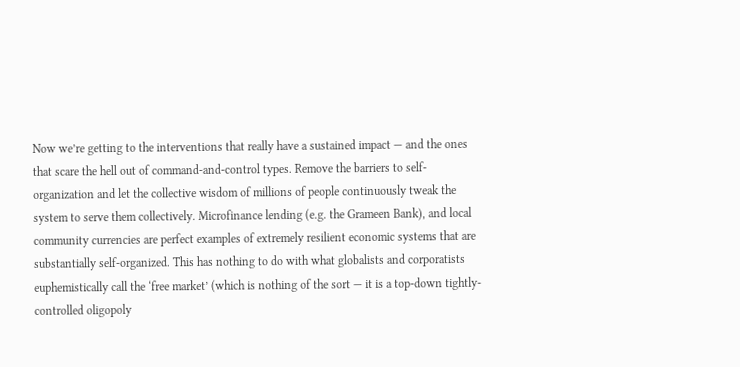Now we’re getting to the interventions that really have a sustained impact — and the ones that scare the hell out of command-and-control types. Remove the barriers to self-organization and let the collective wisdom of millions of people continuously tweak the system to serve them collectively. Microfinance lending (e.g. the Grameen Bank), and local community currencies are perfect examples of extremely resilient economic systems that are substantially self-organized. This has nothing to do with what globalists and corporatists euphemistically call the ‘free market’ (which is nothing of the sort — it is a top-down tightly-controlled oligopoly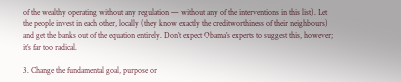of the wealthy operating without any regulation — without any of the interventions in this list). Let the people invest in each other, locally (they know exactly the creditworthiness of their neighbours) and get the banks out of the equation entirely. Don’t expect Obama’s experts to suggest this, however; it’s far too radical.

3. Change the fundamental goal, purpose or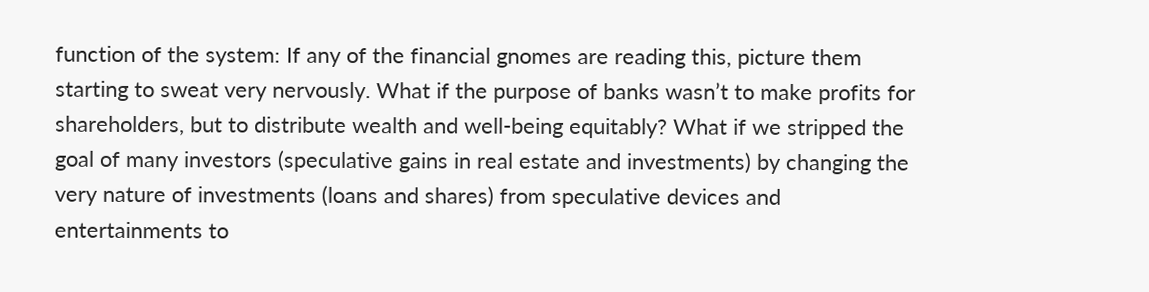function of the system: If any of the financial gnomes are reading this, picture them starting to sweat very nervously. What if the purpose of banks wasn’t to make profits for shareholders, but to distribute wealth and well-being equitably? What if we stripped the goal of many investors (speculative gains in real estate and investments) by changing the very nature of investments (loans and shares) from speculative devices and entertainments to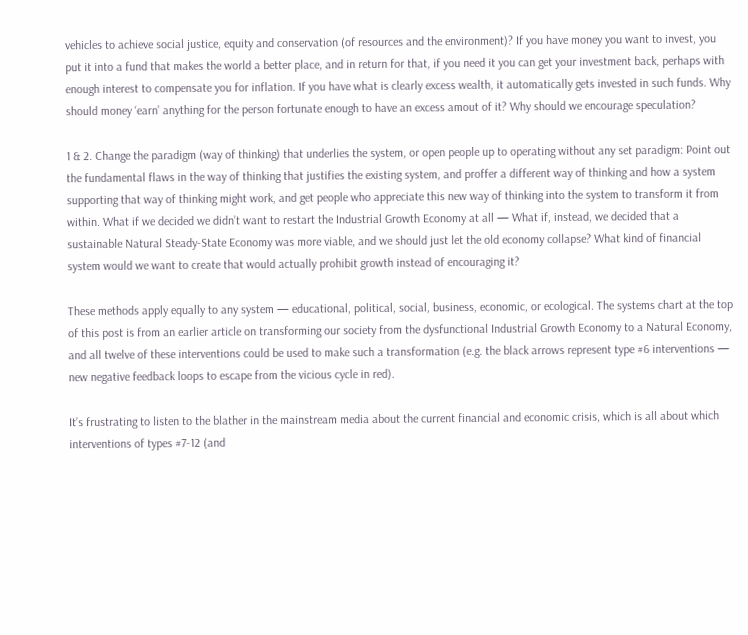vehicles to achieve social justice, equity and conservation (of resources and the environment)? If you have money you want to invest, you put it into a fund that makes the world a better place, and in return for that, if you need it you can get your investment back, perhaps with enough interest to compensate you for inflation. If you have what is clearly excess wealth, it automatically gets invested in such funds. Why should money ‘earn’ anything for the person fortunate enough to have an excess amout of it? Why should we encourage speculation?

1 & 2. Change the paradigm (way of thinking) that underlies the system, or open people up to operating without any set paradigm: Point out the fundamental flaws in the way of thinking that justifies the existing system, and proffer a different way of thinking and how a system supporting that way of thinking might work, and get people who appreciate this new way of thinking into the system to transform it from within. What if we decided we didn’t want to restart the Industrial Growth Economy at all — What if, instead, we decided that a sustainable Natural Steady-State Economy was more viable, and we should just let the old economy collapse? What kind of financial system would we want to create that would actually prohibit growth instead of encouraging it?

These methods apply equally to any system — educational, political, social, business, economic, or ecological. The systems chart at the top of this post is from an earlier article on transforming our society from the dysfunctional Industrial Growth Economy to a Natural Economy, and all twelve of these interventions could be used to make such a transformation (e.g. the black arrows represent type #6 interventions — new negative feedback loops to escape from the vicious cycle in red).

It’s frustrating to listen to the blather in the mainstream media about the current financial and economic crisis, which is all about which interventions of types #7-12 (and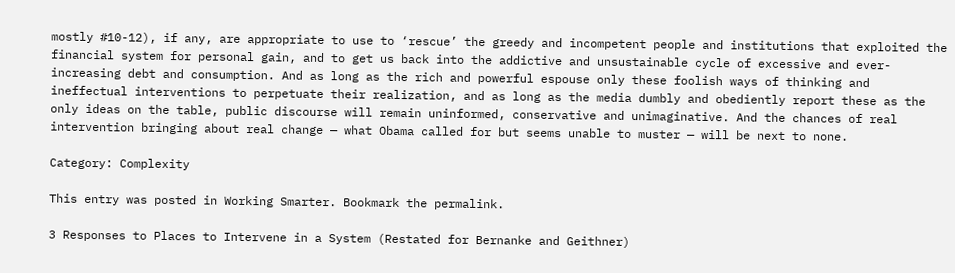mostly #10-12), if any, are appropriate to use to ‘rescue’ the greedy and incompetent people and institutions that exploited the financial system for personal gain, and to get us back into the addictive and unsustainable cycle of excessive and ever-increasing debt and consumption. And as long as the rich and powerful espouse only these foolish ways of thinking and ineffectual interventions to perpetuate their realization, and as long as the media dumbly and obediently report these as the only ideas on the table, public discourse will remain uninformed, conservative and unimaginative. And the chances of real intervention bringing about real change — what Obama called for but seems unable to muster — will be next to none.

Category: Complexity

This entry was posted in Working Smarter. Bookmark the permalink.

3 Responses to Places to Intervene in a System (Restated for Bernanke and Geithner)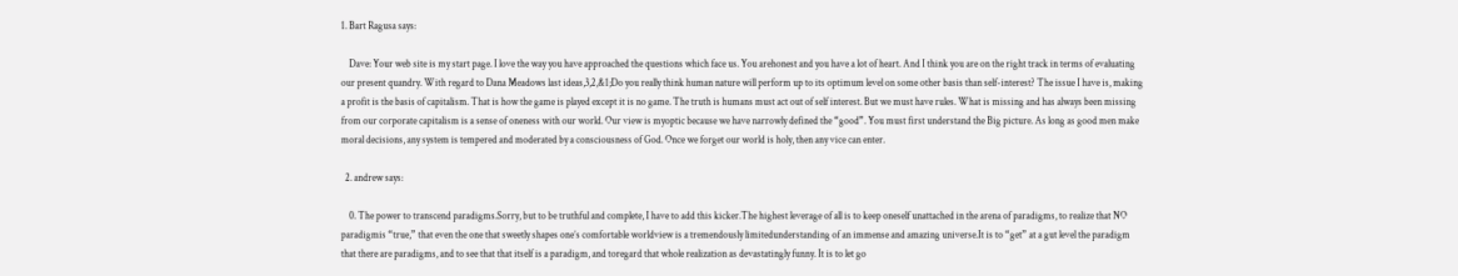1. Bart Ragusa says:

    Dave: Your web site is my start page. I love the way you have approached the questions which face us. You arehonest and you have a lot of heart. And I think you are on the right track in terms of evaluating our present quandry. With regard to Dana Meadows last ideas,3,2,&1;Do you really think human nature will perform up to its optimum level on some other basis than self-interest? The issue I have is, making a profit is the basis of capitalism. That is how the game is played except it is no game. The truth is humans must act out of self interest. But we must have rules. What is missing and has always been missing from our corporate capitalism is a sense of oneness with our world. Our view is myoptic because we have narrowly defined the “good”. You must first understand the Big picture. As long as good men make moral decisions, any system is tempered and moderated by a consciousness of God. Once we forget our world is holy, then any vice can enter.

  2. andrew says:

    0. The power to transcend paradigms.Sorry, but to be truthful and complete, I have to add this kicker.The highest leverage of all is to keep oneself unattached in the arena of paradigms, to realize that NO paradigmis “true,” that even the one that sweetly shapes one’s comfortable worldview is a tremendously limitedunderstanding of an immense and amazing universe.It is to “get” at a gut level the paradigm that there are paradigms, and to see that that itself is a paradigm, and toregard that whole realization as devastatingly funny. It is to let go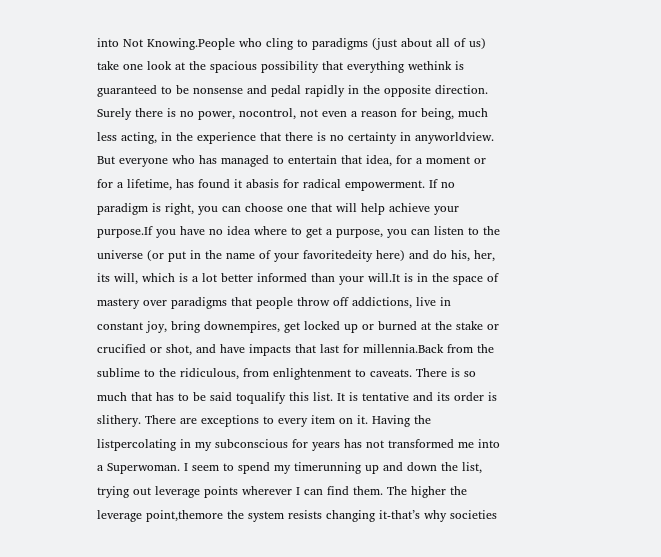into Not Knowing.People who cling to paradigms (just about all of us) take one look at the spacious possibility that everything wethink is guaranteed to be nonsense and pedal rapidly in the opposite direction. Surely there is no power, nocontrol, not even a reason for being, much less acting, in the experience that there is no certainty in anyworldview. But everyone who has managed to entertain that idea, for a moment or for a lifetime, has found it abasis for radical empowerment. If no paradigm is right, you can choose one that will help achieve your purpose.If you have no idea where to get a purpose, you can listen to the universe (or put in the name of your favoritedeity here) and do his, her, its will, which is a lot better informed than your will.It is in the space of mastery over paradigms that people throw off addictions, live in constant joy, bring downempires, get locked up or burned at the stake or crucified or shot, and have impacts that last for millennia.Back from the sublime to the ridiculous, from enlightenment to caveats. There is so much that has to be said toqualify this list. It is tentative and its order is slithery. There are exceptions to every item on it. Having the listpercolating in my subconscious for years has not transformed me into a Superwoman. I seem to spend my timerunning up and down the list, trying out leverage points wherever I can find them. The higher the leverage point,themore the system resists changing it-that’s why societies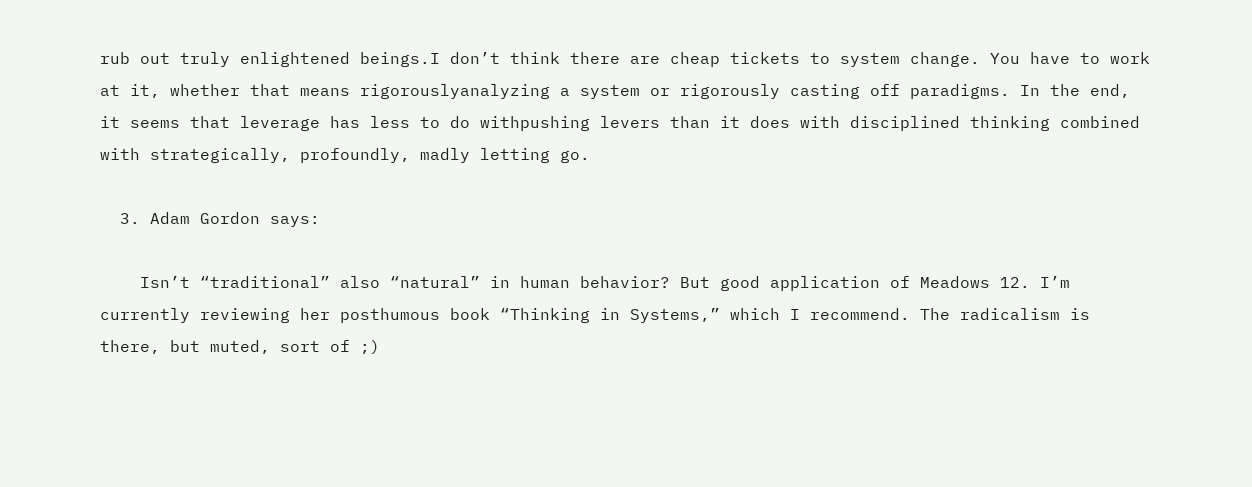rub out truly enlightened beings.I don’t think there are cheap tickets to system change. You have to work at it, whether that means rigorouslyanalyzing a system or rigorously casting off paradigms. In the end, it seems that leverage has less to do withpushing levers than it does with disciplined thinking combined with strategically, profoundly, madly letting go.

  3. Adam Gordon says:

    Isn’t “traditional” also “natural” in human behavior? But good application of Meadows 12. I’m currently reviewing her posthumous book “Thinking in Systems,” which I recommend. The radicalism is there, but muted, sort of ;)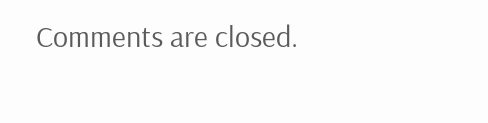Comments are closed.